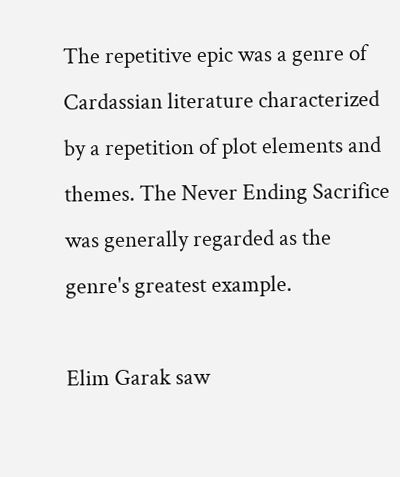The repetitive epic was a genre of Cardassian literature characterized by a repetition of plot elements and themes. The Never Ending Sacrifice was generally regarded as the genre's greatest example.

Elim Garak saw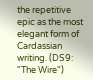the repetitive epic as the most elegant form of Cardassian writing. (DS9: "The Wire")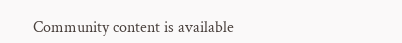Community content is available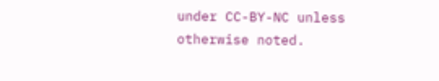under CC-BY-NC unless otherwise noted.